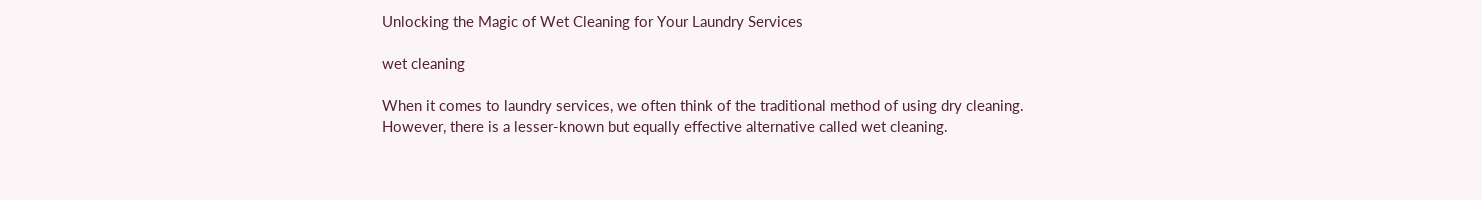Unlocking the Magic of Wet Cleaning for Your Laundry Services

wet cleaning

When it comes to laundry services, we often think of the traditional method of using dry cleaning. However, there is a lesser-known but equally effective alternative called wet cleaning.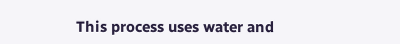This process uses water and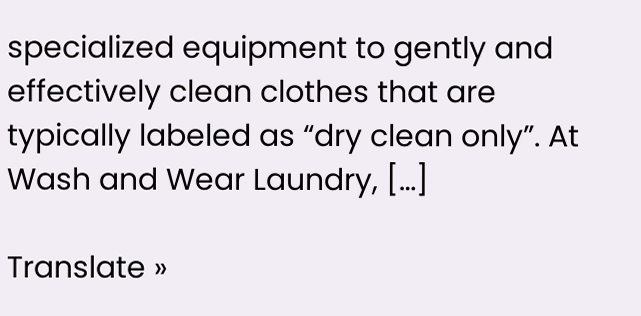specialized equipment to gently and effectively clean clothes that are typically labeled as “dry clean only”. At Wash and Wear Laundry, […]

Translate »